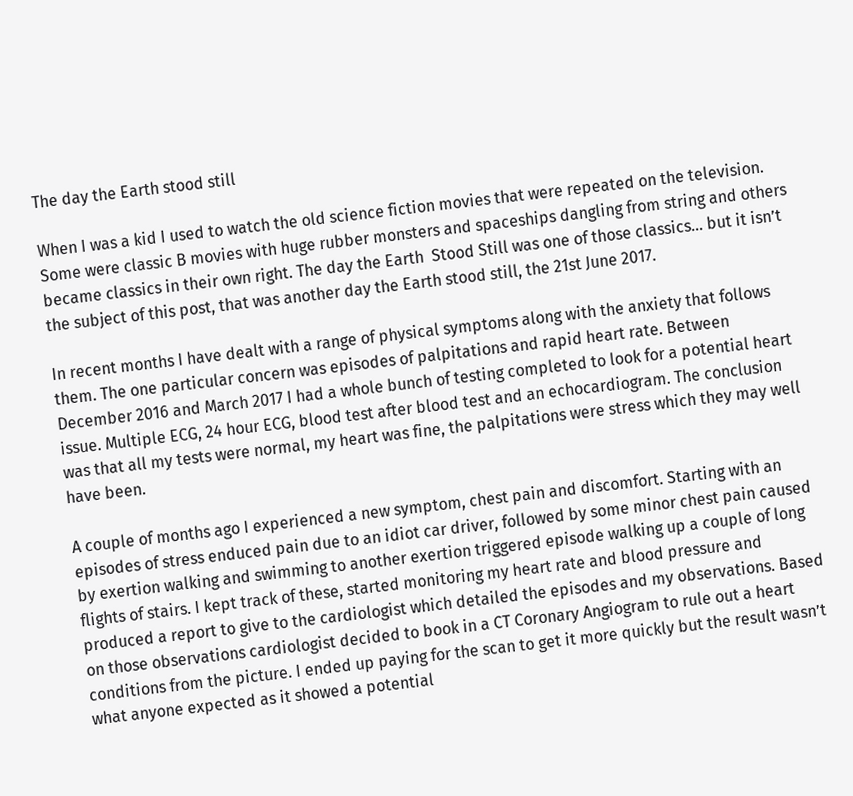The day the Earth stood still

When I was a kid I used to watch the old science fiction movies that were repeated on the television. Some were classic B movies with huge rubber monsters and spaceships dangling from string and others became classics in their own right. The day the Earth  Stood Still was one of those classics… but it isn’t the subject of this post, that was another day the Earth stood still, the 21st June 2017.

In recent months I have dealt with a range of physical symptoms along with the anxiety that follows them. The one particular concern was episodes of palpitations and rapid heart rate. Between December 2016 and March 2017 I had a whole bunch of testing completed to look for a potential heart issue. Multiple ECG, 24 hour ECG, blood test after blood test and an echocardiogram. The conclusion was that all my tests were normal, my heart was fine, the palpitations were stress which they may well have been.

A couple of months ago I experienced a new symptom, chest pain and discomfort. Starting with an episodes of stress enduced pain due to an idiot car driver, followed by some minor chest pain caused by exertion walking and swimming to another exertion triggered episode walking up a couple of long flights of stairs. I kept track of these, started monitoring my heart rate and blood pressure and produced a report to give to the cardiologist which detailed the episodes and my observations. Based on those observations cardiologist decided to book in a CT Coronary Angiogram to rule out a heart conditions from the picture. I ended up paying for the scan to get it more quickly but the result wasn’t what anyone expected as it showed a potential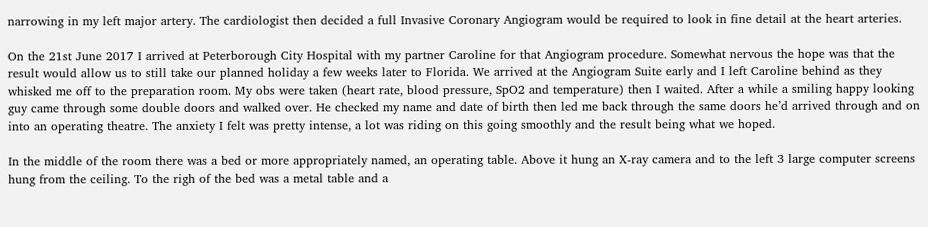narrowing in my left major artery. The cardiologist then decided a full Invasive Coronary Angiogram would be required to look in fine detail at the heart arteries.

On the 21st June 2017 I arrived at Peterborough City Hospital with my partner Caroline for that Angiogram procedure. Somewhat nervous the hope was that the result would allow us to still take our planned holiday a few weeks later to Florida. We arrived at the Angiogram Suite early and I left Caroline behind as they whisked me off to the preparation room. My obs were taken (heart rate, blood pressure, SpO2 and temperature) then I waited. After a while a smiling happy looking guy came through some double doors and walked over. He checked my name and date of birth then led me back through the same doors he’d arrived through and on into an operating theatre. The anxiety I felt was pretty intense, a lot was riding on this going smoothly and the result being what we hoped.

In the middle of the room there was a bed or more appropriately named, an operating table. Above it hung an X-ray camera and to the left 3 large computer screens hung from the ceiling. To the righ of the bed was a metal table and a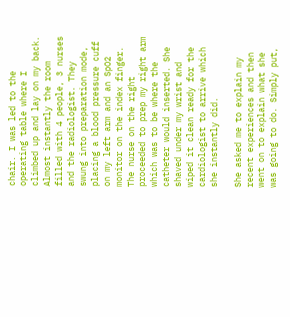chair. I was led to the operating table where I climbed up and lay on my back. Almost instantly the room filled with 4 people, 3 nurses and the radiologist. They swung into preparation mode, placing a blood pressure cuff on my left arm and an SpO2 monitor on the index finger. The nurse on the right proceeded to prep my right arm which was to be where the catheter would inserted. She shaved under my wrist and wiped it clean ready for the cardiologist to arrive which she instantly did.

She asked me to explain my recent experiences and then went on to explain what she was going to do. Simply put,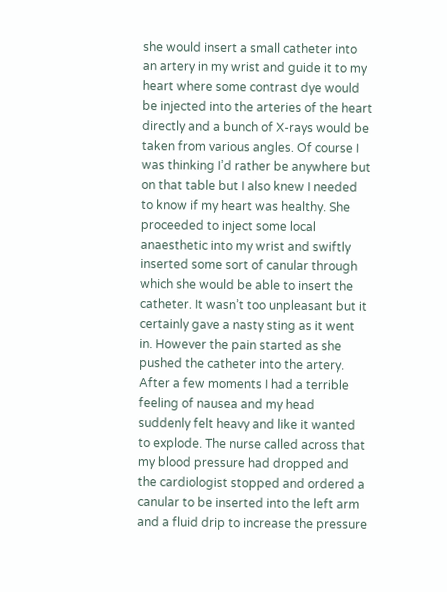she would insert a small catheter into an artery in my wrist and guide it to my heart where some contrast dye would be injected into the arteries of the heart directly and a bunch of X-rays would be taken from various angles. Of course I was thinking I’d rather be anywhere but on that table but I also knew I needed to know if my heart was healthy. She proceeded to inject some local anaesthetic into my wrist and swiftly inserted some sort of canular through which she would be able to insert the catheter. It wasn’t too unpleasant but it certainly gave a nasty sting as it went in. However the pain started as she pushed the catheter into the artery. After a few moments I had a terrible feeling of nausea and my head suddenly felt heavy and like it wanted to explode. The nurse called across that my blood pressure had dropped and the cardiologist stopped and ordered a canular to be inserted into the left arm and a fluid drip to increase the pressure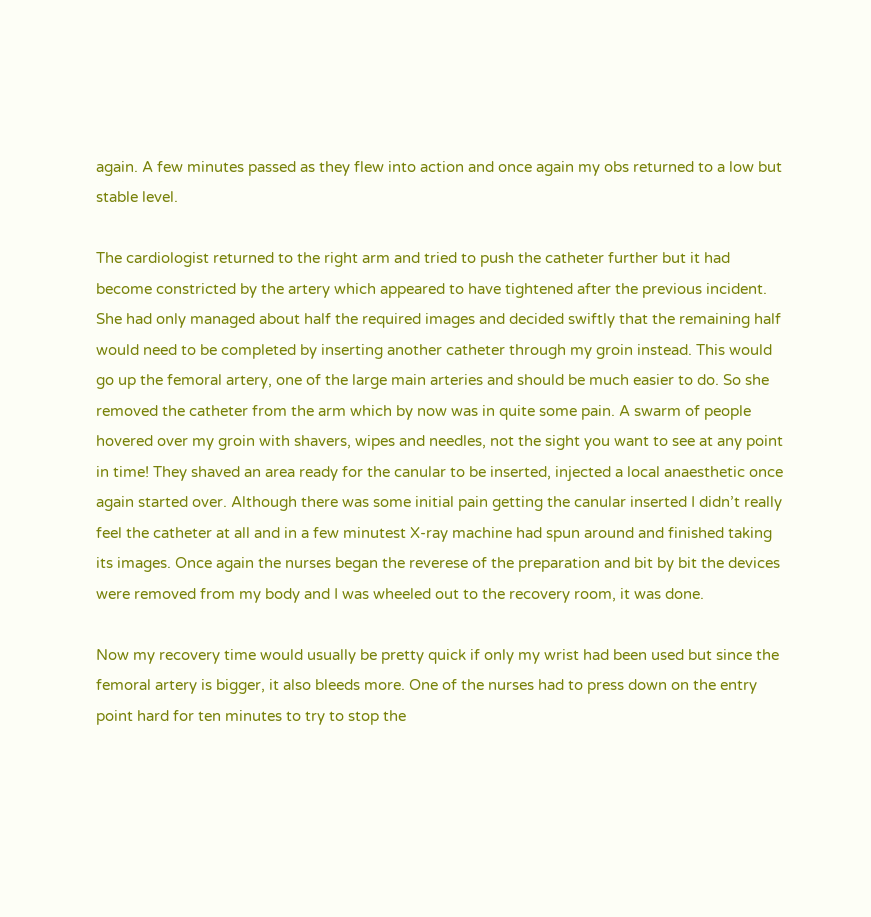again. A few minutes passed as they flew into action and once again my obs returned to a low but stable level.

The cardiologist returned to the right arm and tried to push the catheter further but it had become constricted by the artery which appeared to have tightened after the previous incident. She had only managed about half the required images and decided swiftly that the remaining half would need to be completed by inserting another catheter through my groin instead. This would go up the femoral artery, one of the large main arteries and should be much easier to do. So she removed the catheter from the arm which by now was in quite some pain. A swarm of people hovered over my groin with shavers, wipes and needles, not the sight you want to see at any point in time! They shaved an area ready for the canular to be inserted, injected a local anaesthetic once again started over. Although there was some initial pain getting the canular inserted I didn’t really feel the catheter at all and in a few minutest X-ray machine had spun around and finished taking its images. Once again the nurses began the reverese of the preparation and bit by bit the devices were removed from my body and I was wheeled out to the recovery room, it was done.

Now my recovery time would usually be pretty quick if only my wrist had been used but since the femoral artery is bigger, it also bleeds more. One of the nurses had to press down on the entry point hard for ten minutes to try to stop the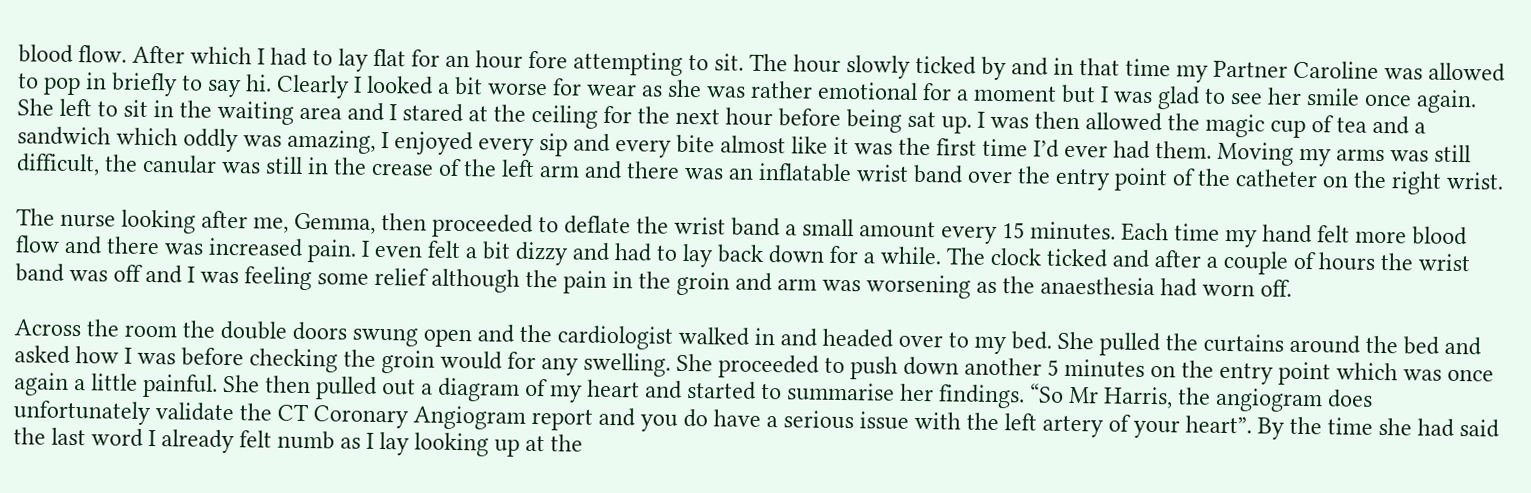blood flow. After which I had to lay flat for an hour fore attempting to sit. The hour slowly ticked by and in that time my Partner Caroline was allowed to pop in briefly to say hi. Clearly I looked a bit worse for wear as she was rather emotional for a moment but I was glad to see her smile once again. She left to sit in the waiting area and I stared at the ceiling for the next hour before being sat up. I was then allowed the magic cup of tea and a sandwich which oddly was amazing, I enjoyed every sip and every bite almost like it was the first time I’d ever had them. Moving my arms was still difficult, the canular was still in the crease of the left arm and there was an inflatable wrist band over the entry point of the catheter on the right wrist.

The nurse looking after me, Gemma, then proceeded to deflate the wrist band a small amount every 15 minutes. Each time my hand felt more blood flow and there was increased pain. I even felt a bit dizzy and had to lay back down for a while. The clock ticked and after a couple of hours the wrist band was off and I was feeling some relief although the pain in the groin and arm was worsening as the anaesthesia had worn off.

Across the room the double doors swung open and the cardiologist walked in and headed over to my bed. She pulled the curtains around the bed and asked how I was before checking the groin would for any swelling. She proceeded to push down another 5 minutes on the entry point which was once again a little painful. She then pulled out a diagram of my heart and started to summarise her findings. “So Mr Harris, the angiogram does unfortunately validate the CT Coronary Angiogram report and you do have a serious issue with the left artery of your heart”. By the time she had said the last word I already felt numb as I lay looking up at the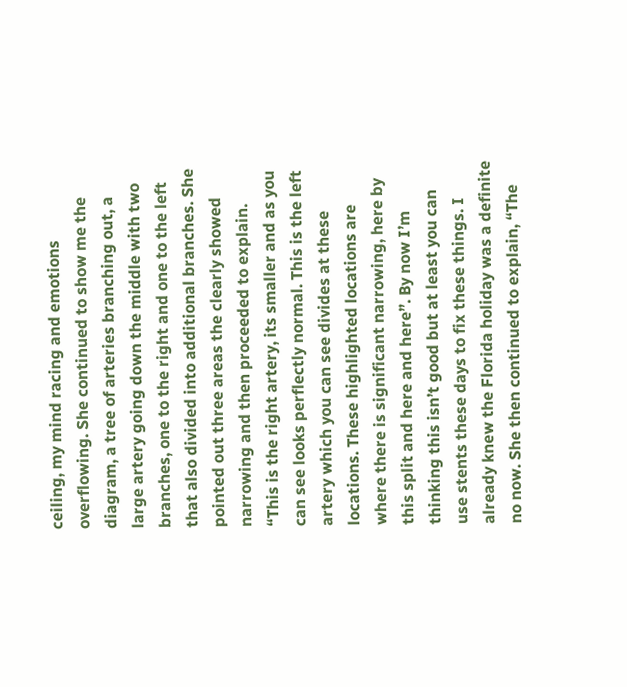ceiling, my mind racing and emotions overflowing. She continued to show me the diagram, a tree of arteries branching out, a large artery going down the middle with two branches, one to the right and one to the left that also divided into additional branches. She pointed out three areas the clearly showed narrowing and then proceeded to explain. “This is the right artery, its smaller and as you can see looks perflectly normal. This is the left artery which you can see divides at these locations. These highlighted locations are where there is significant narrowing, here by this split and here and here”. By now I’m thinking this isn’t good but at least you can use stents these days to fix these things. I already knew the Florida holiday was a definite no now. She then continued to explain, “The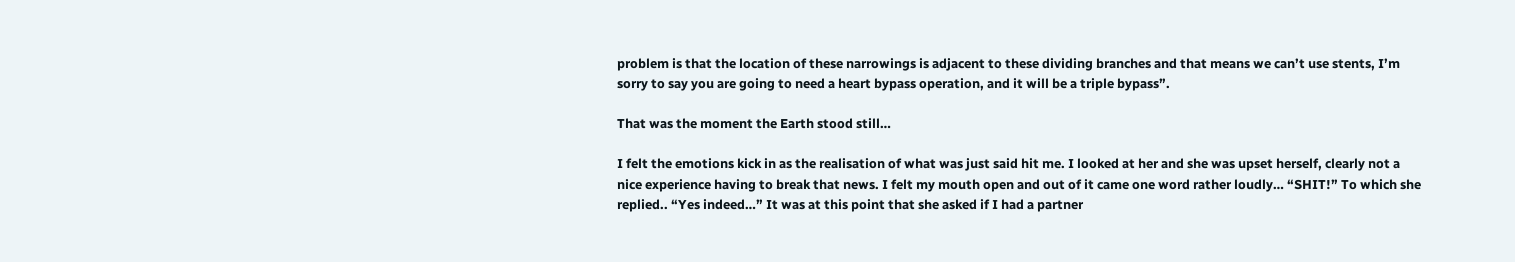problem is that the location of these narrowings is adjacent to these dividing branches and that means we can’t use stents, I’m sorry to say you are going to need a heart bypass operation, and it will be a triple bypass”.

That was the moment the Earth stood still…

I felt the emotions kick in as the realisation of what was just said hit me. I looked at her and she was upset herself, clearly not a nice experience having to break that news. I felt my mouth open and out of it came one word rather loudly… “SHIT!” To which she replied.. “Yes indeed…” It was at this point that she asked if I had a partner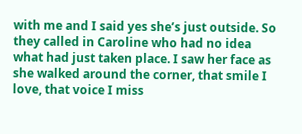with me and I said yes she’s just outside. So they called in Caroline who had no idea what had just taken place. I saw her face as she walked around the corner, that smile I love, that voice I miss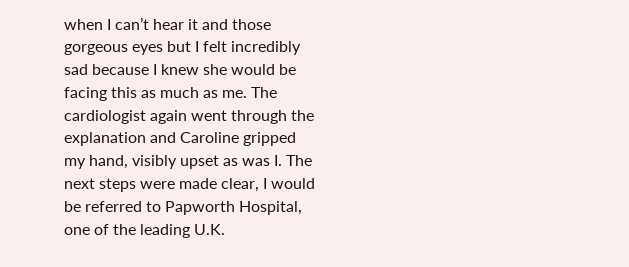when I can’t hear it and those gorgeous eyes but I felt incredibly sad because I knew she would be facing this as much as me. The cardiologist again went through the explanation and Caroline gripped my hand, visibly upset as was I. The next steps were made clear, I would be referred to Papworth Hospital, one of the leading U.K.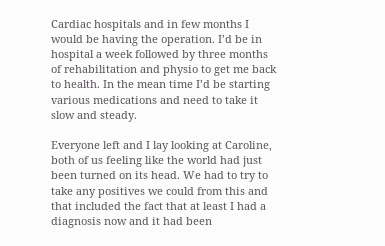Cardiac hospitals and in few months I would be having the operation. I’d be in hospital a week followed by three months of rehabilitation and physio to get me back to health. In the mean time I’d be starting various medications and need to take it slow and steady.

Everyone left and I lay looking at Caroline, both of us feeling like the world had just been turned on its head. We had to try to take any positives we could from this and that included the fact that at least I had a diagnosis now and it had been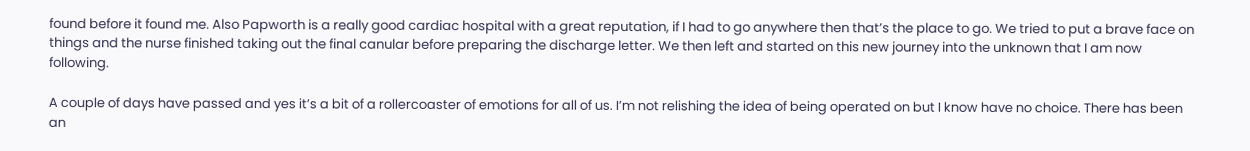found before it found me. Also Papworth is a really good cardiac hospital with a great reputation, if I had to go anywhere then that’s the place to go. We tried to put a brave face on things and the nurse finished taking out the final canular before preparing the discharge letter. We then left and started on this new journey into the unknown that I am now following.

A couple of days have passed and yes it’s a bit of a rollercoaster of emotions for all of us. I’m not relishing the idea of being operated on but I know have no choice. There has been an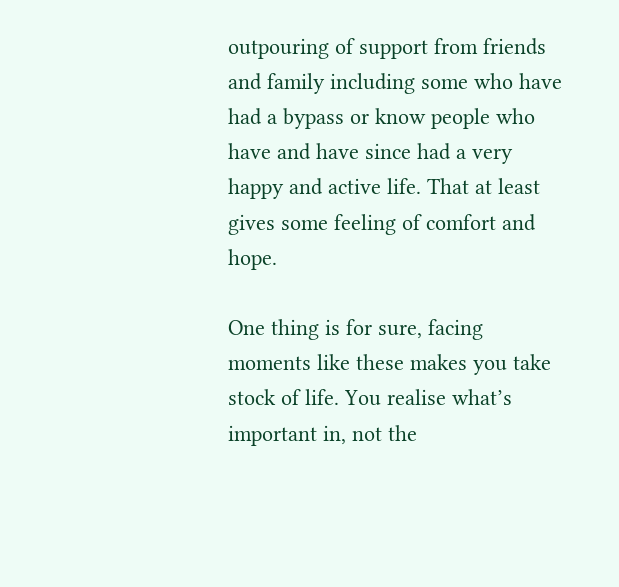outpouring of support from friends and family including some who have had a bypass or know people who have and have since had a very happy and active life. That at least gives some feeling of comfort and hope.

One thing is for sure, facing moments like these makes you take stock of life. You realise what’s important in, not the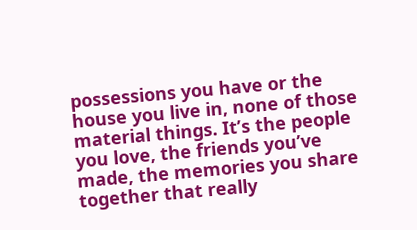possessions you have or the house you live in, none of those material things. It’s the people you love, the friends you’ve made, the memories you share together that really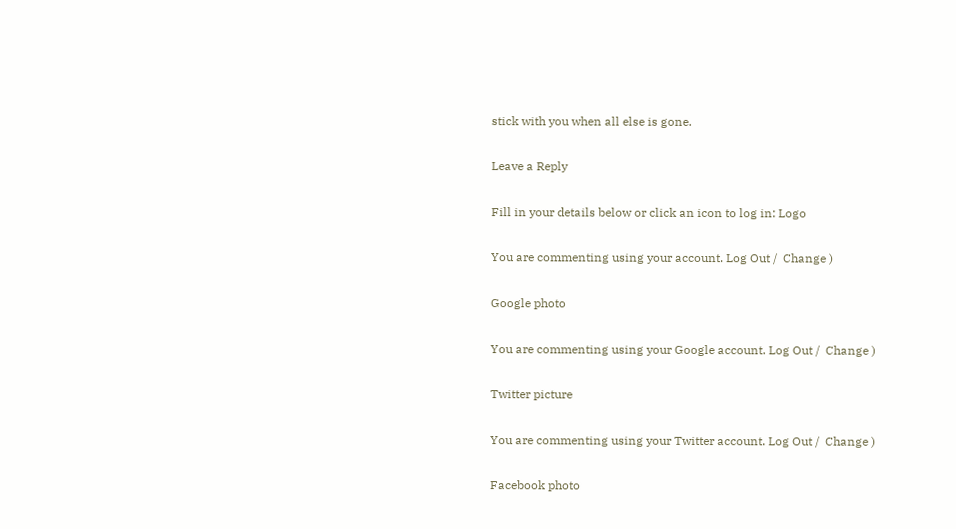stick with you when all else is gone.

Leave a Reply

Fill in your details below or click an icon to log in: Logo

You are commenting using your account. Log Out /  Change )

Google photo

You are commenting using your Google account. Log Out /  Change )

Twitter picture

You are commenting using your Twitter account. Log Out /  Change )

Facebook photo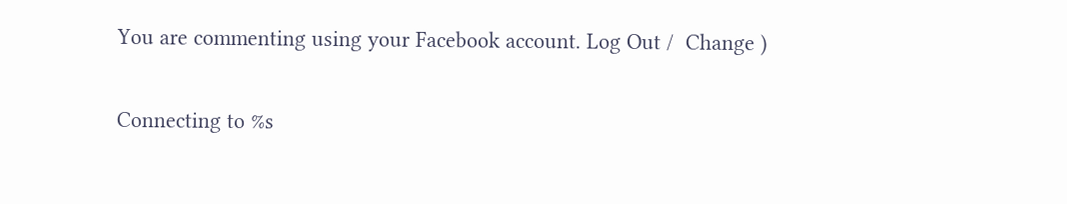You are commenting using your Facebook account. Log Out /  Change )

Connecting to %s